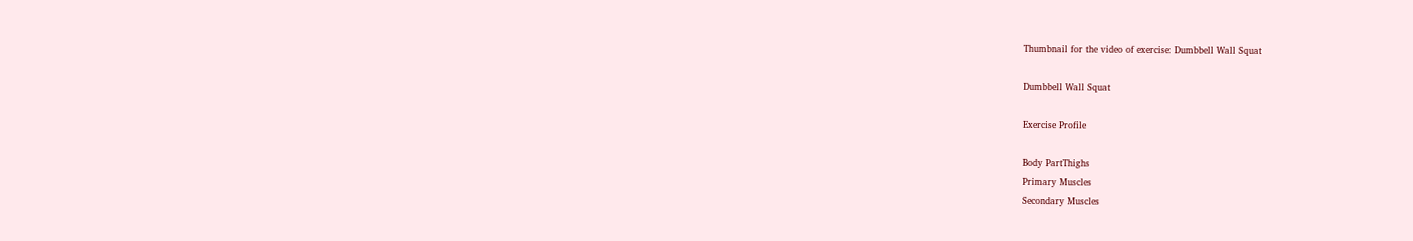Thumbnail for the video of exercise: Dumbbell Wall Squat

Dumbbell Wall Squat

Exercise Profile

Body PartThighs
Primary Muscles
Secondary Muscles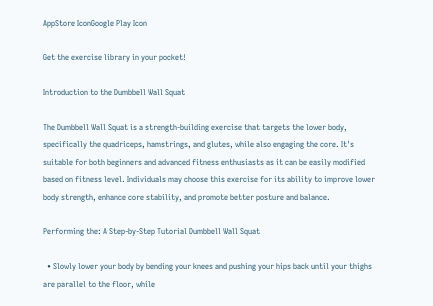AppStore IconGoogle Play Icon

Get the exercise library in your pocket!

Introduction to the Dumbbell Wall Squat

The Dumbbell Wall Squat is a strength-building exercise that targets the lower body, specifically the quadriceps, hamstrings, and glutes, while also engaging the core. It's suitable for both beginners and advanced fitness enthusiasts as it can be easily modified based on fitness level. Individuals may choose this exercise for its ability to improve lower body strength, enhance core stability, and promote better posture and balance.

Performing the: A Step-by-Step Tutorial Dumbbell Wall Squat

  • Slowly lower your body by bending your knees and pushing your hips back until your thighs are parallel to the floor, while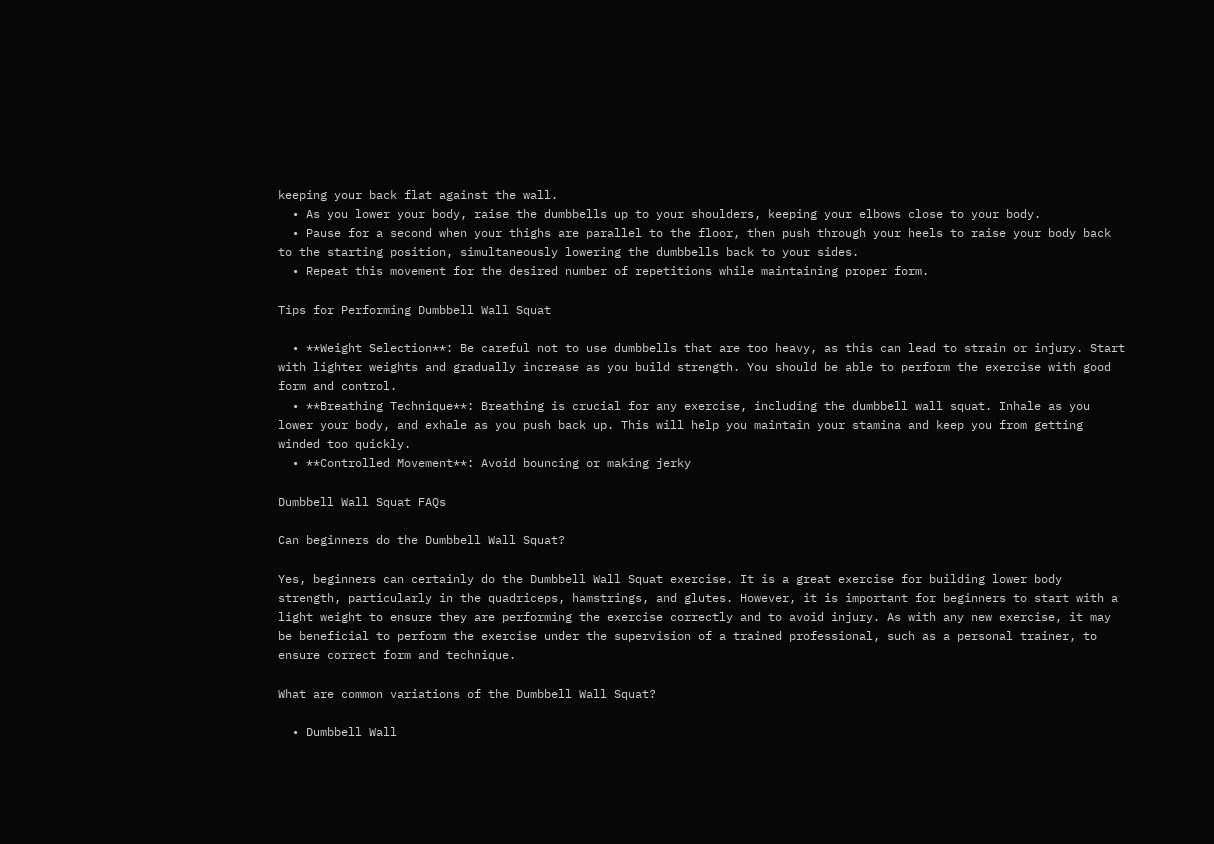keeping your back flat against the wall.
  • As you lower your body, raise the dumbbells up to your shoulders, keeping your elbows close to your body.
  • Pause for a second when your thighs are parallel to the floor, then push through your heels to raise your body back to the starting position, simultaneously lowering the dumbbells back to your sides.
  • Repeat this movement for the desired number of repetitions while maintaining proper form.

Tips for Performing Dumbbell Wall Squat

  • **Weight Selection**: Be careful not to use dumbbells that are too heavy, as this can lead to strain or injury. Start with lighter weights and gradually increase as you build strength. You should be able to perform the exercise with good form and control.
  • **Breathing Technique**: Breathing is crucial for any exercise, including the dumbbell wall squat. Inhale as you lower your body, and exhale as you push back up. This will help you maintain your stamina and keep you from getting winded too quickly.
  • **Controlled Movement**: Avoid bouncing or making jerky

Dumbbell Wall Squat FAQs

Can beginners do the Dumbbell Wall Squat?

Yes, beginners can certainly do the Dumbbell Wall Squat exercise. It is a great exercise for building lower body strength, particularly in the quadriceps, hamstrings, and glutes. However, it is important for beginners to start with a light weight to ensure they are performing the exercise correctly and to avoid injury. As with any new exercise, it may be beneficial to perform the exercise under the supervision of a trained professional, such as a personal trainer, to ensure correct form and technique.

What are common variations of the Dumbbell Wall Squat?

  • Dumbbell Wall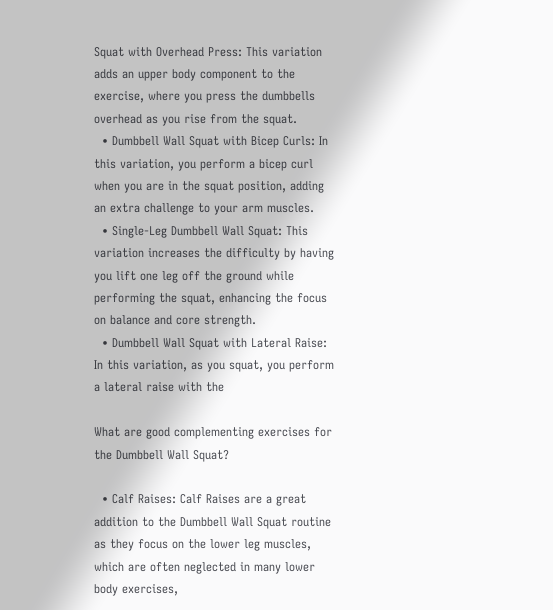Squat with Overhead Press: This variation adds an upper body component to the exercise, where you press the dumbbells overhead as you rise from the squat.
  • Dumbbell Wall Squat with Bicep Curls: In this variation, you perform a bicep curl when you are in the squat position, adding an extra challenge to your arm muscles.
  • Single-Leg Dumbbell Wall Squat: This variation increases the difficulty by having you lift one leg off the ground while performing the squat, enhancing the focus on balance and core strength.
  • Dumbbell Wall Squat with Lateral Raise: In this variation, as you squat, you perform a lateral raise with the

What are good complementing exercises for the Dumbbell Wall Squat?

  • Calf Raises: Calf Raises are a great addition to the Dumbbell Wall Squat routine as they focus on the lower leg muscles, which are often neglected in many lower body exercises,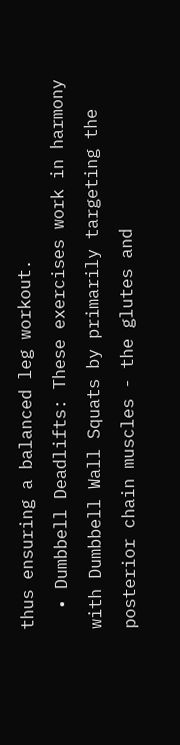thus ensuring a balanced leg workout.
  • Dumbbell Deadlifts: These exercises work in harmony with Dumbbell Wall Squats by primarily targeting the posterior chain muscles - the glutes and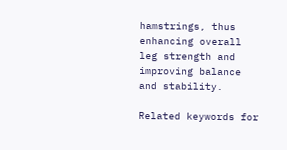hamstrings, thus enhancing overall leg strength and improving balance and stability.

Related keywords for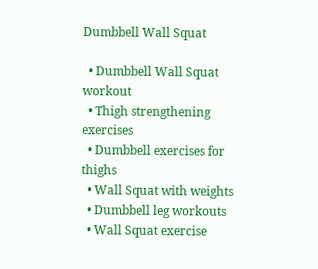Dumbbell Wall Squat

  • Dumbbell Wall Squat workout
  • Thigh strengthening exercises
  • Dumbbell exercises for thighs
  • Wall Squat with weights
  • Dumbbell leg workouts
  • Wall Squat exercise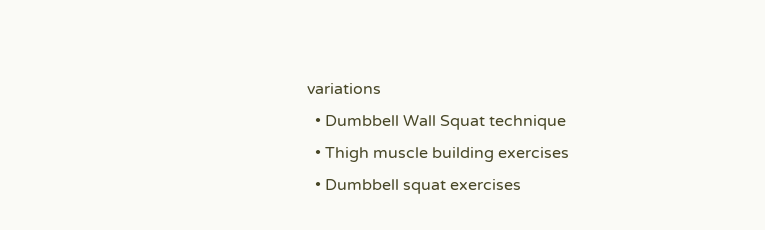variations
  • Dumbbell Wall Squat technique
  • Thigh muscle building exercises
  • Dumbbell squat exercises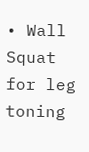• Wall Squat for leg toning